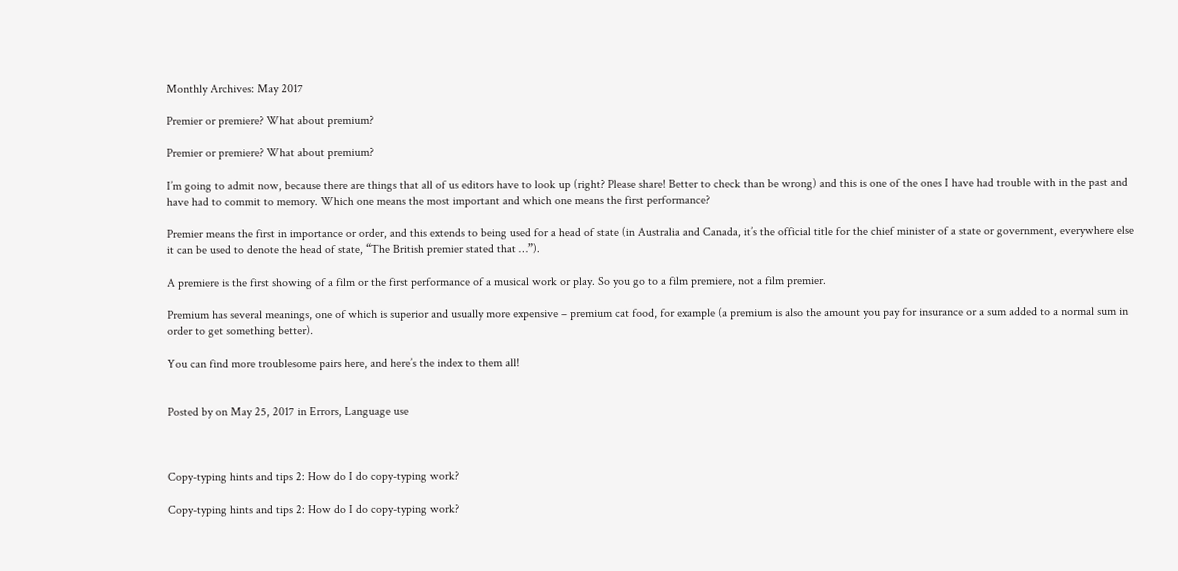Monthly Archives: May 2017

Premier or premiere? What about premium?

Premier or premiere? What about premium?

I’m going to admit now, because there are things that all of us editors have to look up (right? Please share! Better to check than be wrong) and this is one of the ones I have had trouble with in the past and have had to commit to memory. Which one means the most important and which one means the first performance?

Premier means the first in importance or order, and this extends to being used for a head of state (in Australia and Canada, it’s the official title for the chief minister of a state or government, everywhere else it can be used to denote the head of state, “The British premier stated that …”).

A premiere is the first showing of a film or the first performance of a musical work or play. So you go to a film premiere, not a film premier.

Premium has several meanings, one of which is superior and usually more expensive – premium cat food, for example (a premium is also the amount you pay for insurance or a sum added to a normal sum in order to get something better).

You can find more troublesome pairs here, and here’s the index to them all!


Posted by on May 25, 2017 in Errors, Language use



Copy-typing hints and tips 2: How do I do copy-typing work?

Copy-typing hints and tips 2: How do I do copy-typing work?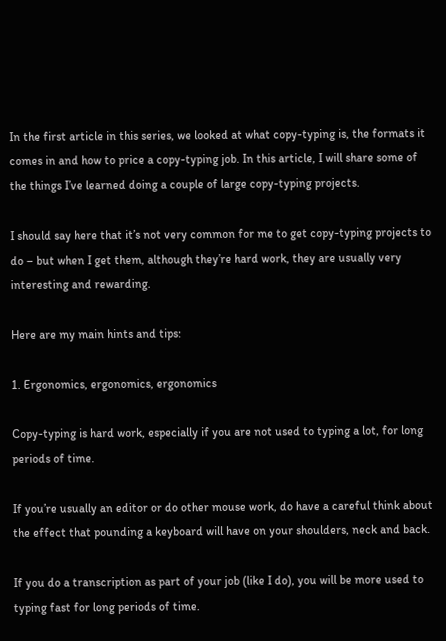In the first article in this series, we looked at what copy-typing is, the formats it comes in and how to price a copy-typing job. In this article, I will share some of the things I’ve learned doing a couple of large copy-typing projects.

I should say here that it’s not very common for me to get copy-typing projects to do – but when I get them, although they’re hard work, they are usually very interesting and rewarding.

Here are my main hints and tips:

1. Ergonomics, ergonomics, ergonomics

Copy-typing is hard work, especially if you are not used to typing a lot, for long periods of time.

If you’re usually an editor or do other mouse work, do have a careful think about the effect that pounding a keyboard will have on your shoulders, neck and back.

If you do a transcription as part of your job (like I do), you will be more used to typing fast for long periods of time.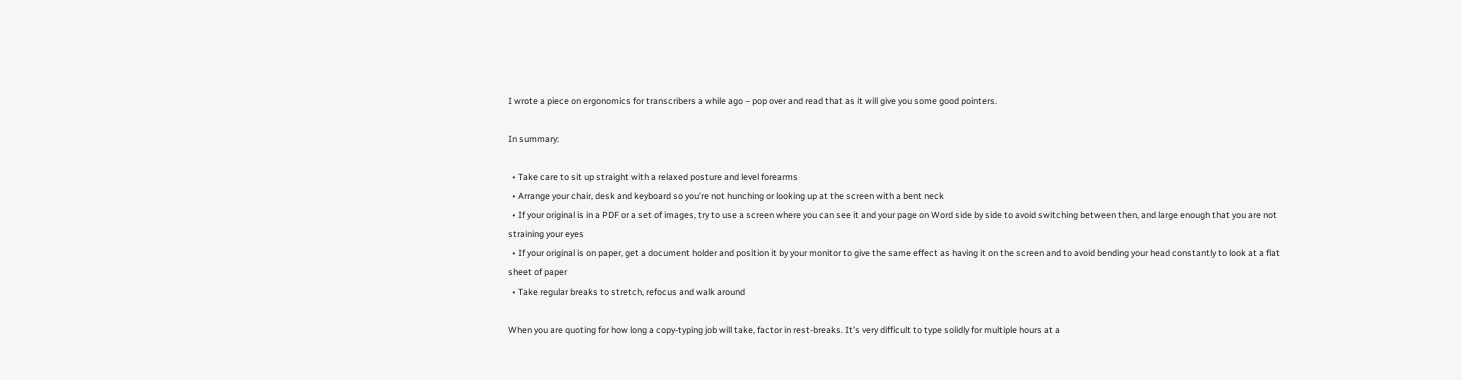I wrote a piece on ergonomics for transcribers a while ago – pop over and read that as it will give you some good pointers.

In summary:

  • Take care to sit up straight with a relaxed posture and level forearms
  • Arrange your chair, desk and keyboard so you’re not hunching or looking up at the screen with a bent neck
  • If your original is in a PDF or a set of images, try to use a screen where you can see it and your page on Word side by side to avoid switching between then, and large enough that you are not straining your eyes
  • If your original is on paper, get a document holder and position it by your monitor to give the same effect as having it on the screen and to avoid bending your head constantly to look at a flat sheet of paper
  • Take regular breaks to stretch, refocus and walk around

When you are quoting for how long a copy-typing job will take, factor in rest-breaks. It’s very difficult to type solidly for multiple hours at a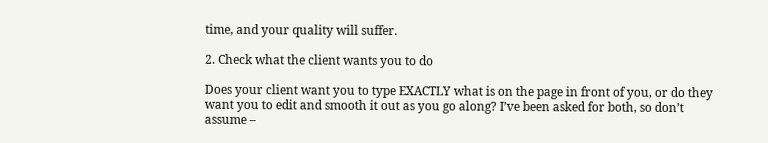time, and your quality will suffer.

2. Check what the client wants you to do

Does your client want you to type EXACTLY what is on the page in front of you, or do they want you to edit and smooth it out as you go along? I’ve been asked for both, so don’t assume –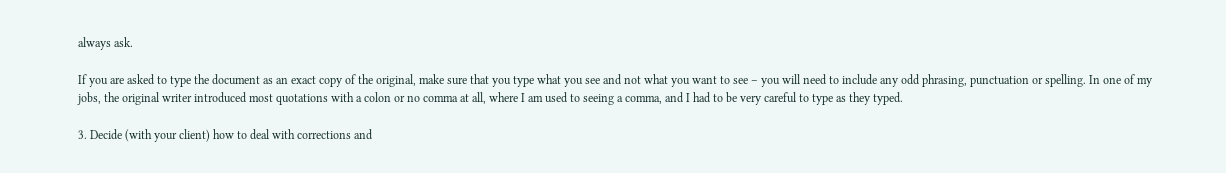always ask.

If you are asked to type the document as an exact copy of the original, make sure that you type what you see and not what you want to see – you will need to include any odd phrasing, punctuation or spelling. In one of my jobs, the original writer introduced most quotations with a colon or no comma at all, where I am used to seeing a comma, and I had to be very careful to type as they typed.

3. Decide (with your client) how to deal with corrections and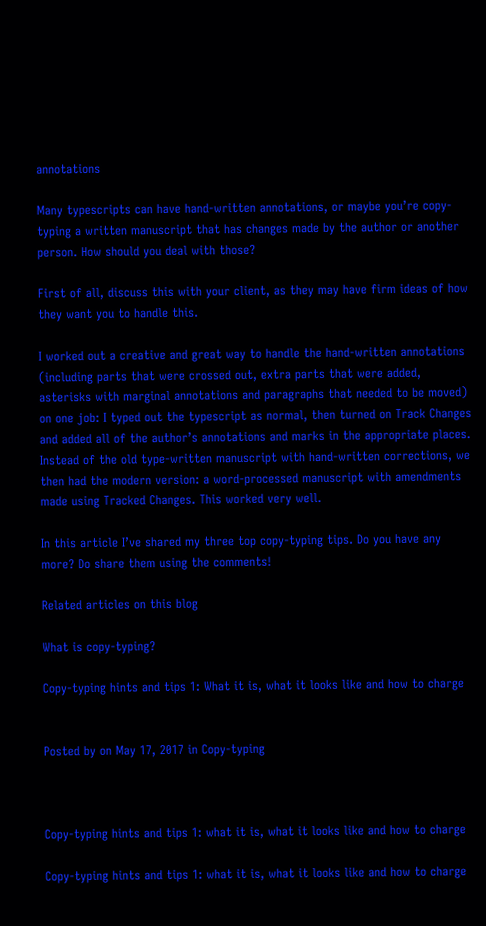annotations

Many typescripts can have hand-written annotations, or maybe you’re copy-typing a written manuscript that has changes made by the author or another person. How should you deal with those?

First of all, discuss this with your client, as they may have firm ideas of how they want you to handle this.

I worked out a creative and great way to handle the hand-written annotations (including parts that were crossed out, extra parts that were added, asterisks with marginal annotations and paragraphs that needed to be moved) on one job: I typed out the typescript as normal, then turned on Track Changes and added all of the author’s annotations and marks in the appropriate places. Instead of the old type-written manuscript with hand-written corrections, we then had the modern version: a word-processed manuscript with amendments made using Tracked Changes. This worked very well.

In this article I’ve shared my three top copy-typing tips. Do you have any more? Do share them using the comments!

Related articles on this blog

What is copy-typing?

Copy-typing hints and tips 1: What it is, what it looks like and how to charge


Posted by on May 17, 2017 in Copy-typing



Copy-typing hints and tips 1: what it is, what it looks like and how to charge

Copy-typing hints and tips 1: what it is, what it looks like and how to charge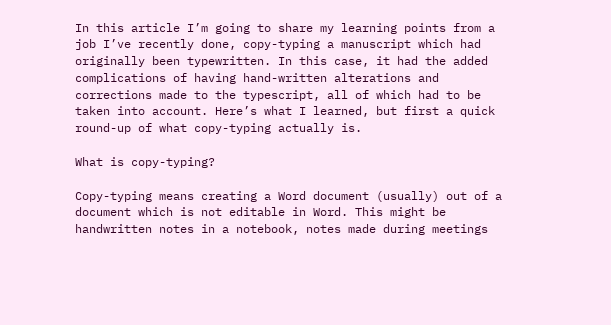In this article I’m going to share my learning points from a job I’ve recently done, copy-typing a manuscript which had originally been typewritten. In this case, it had the added complications of having hand-written alterations and corrections made to the typescript, all of which had to be taken into account. Here’s what I learned, but first a quick round-up of what copy-typing actually is.

What is copy-typing?

Copy-typing means creating a Word document (usually) out of a document which is not editable in Word. This might be handwritten notes in a notebook, notes made during meetings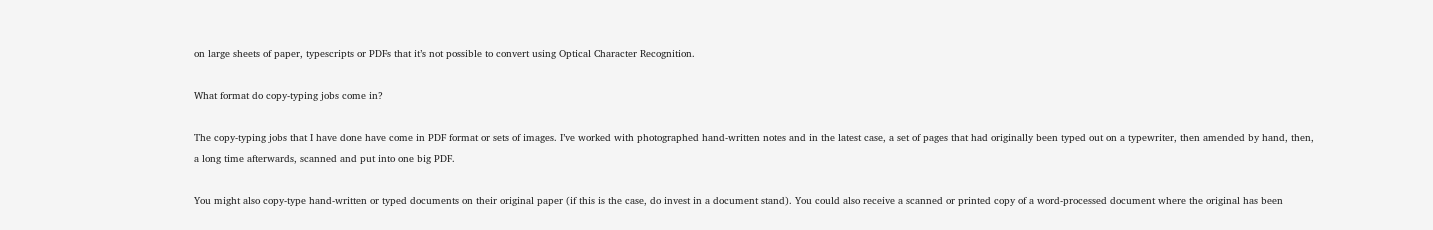on large sheets of paper, typescripts or PDFs that it’s not possible to convert using Optical Character Recognition.

What format do copy-typing jobs come in?

The copy-typing jobs that I have done have come in PDF format or sets of images. I’ve worked with photographed hand-written notes and in the latest case, a set of pages that had originally been typed out on a typewriter, then amended by hand, then, a long time afterwards, scanned and put into one big PDF.

You might also copy-type hand-written or typed documents on their original paper (if this is the case, do invest in a document stand). You could also receive a scanned or printed copy of a word-processed document where the original has been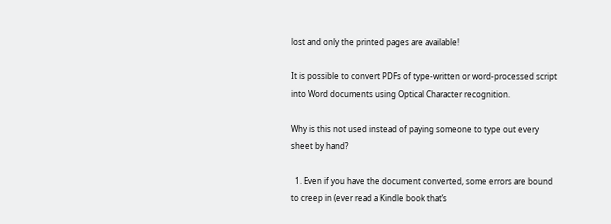lost and only the printed pages are available!

It is possible to convert PDFs of type-written or word-processed script into Word documents using Optical Character recognition.

Why is this not used instead of paying someone to type out every sheet by hand?

  1. Even if you have the document converted, some errors are bound to creep in (ever read a Kindle book that’s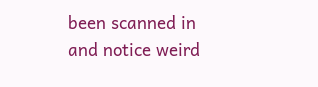been scanned in and notice weird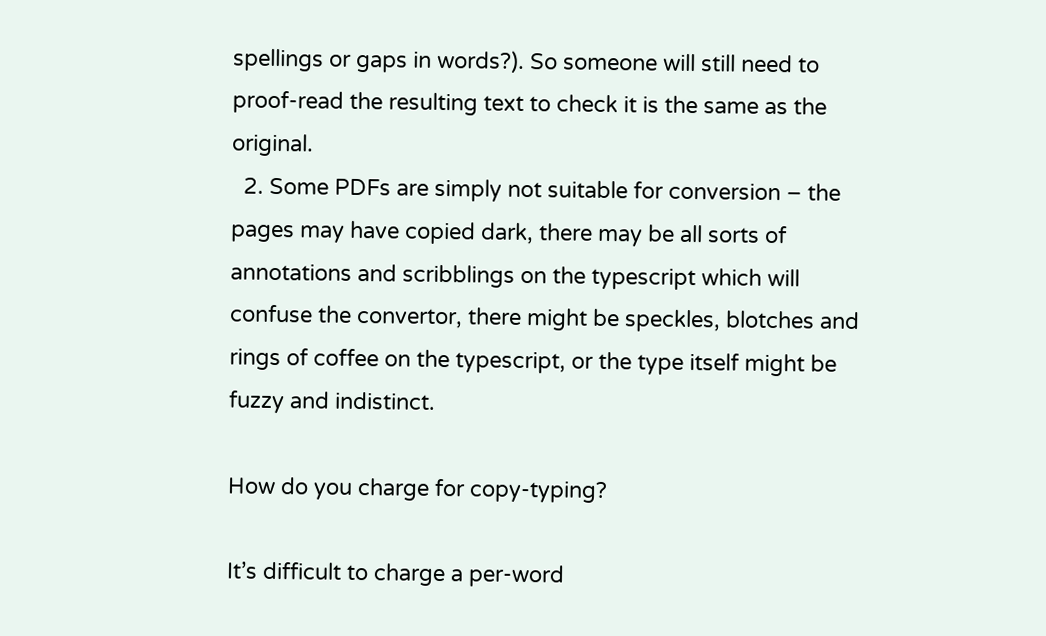spellings or gaps in words?). So someone will still need to proof-read the resulting text to check it is the same as the original.
  2. Some PDFs are simply not suitable for conversion – the pages may have copied dark, there may be all sorts of annotations and scribblings on the typescript which will confuse the convertor, there might be speckles, blotches and rings of coffee on the typescript, or the type itself might be fuzzy and indistinct.

How do you charge for copy-typing?

It’s difficult to charge a per-word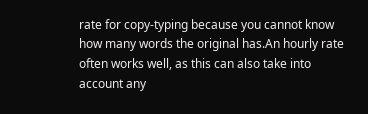rate for copy-typing because you cannot know how many words the original has.An hourly rate often works well, as this can also take into account any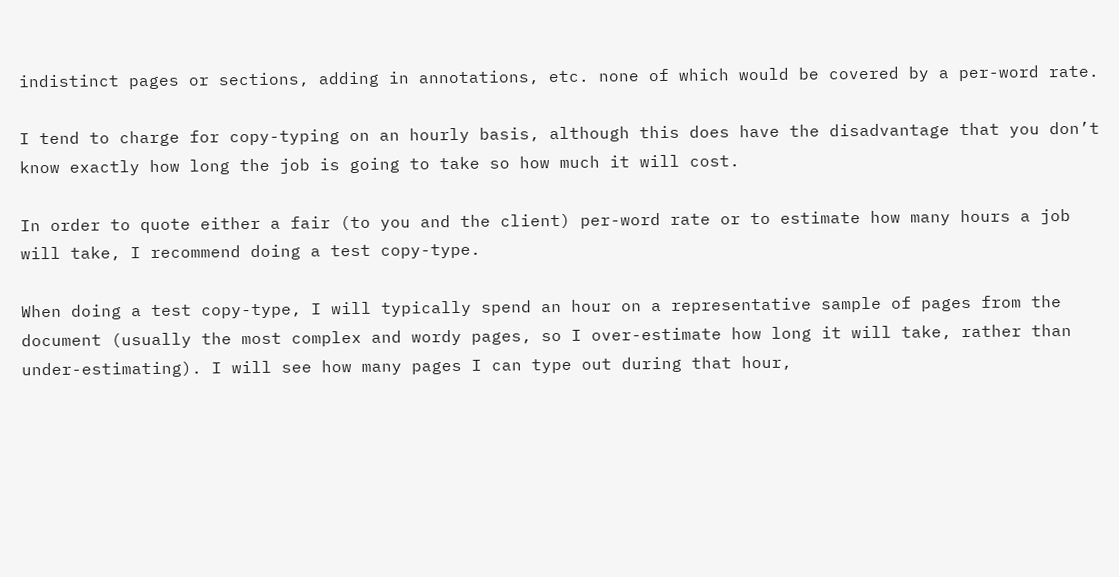indistinct pages or sections, adding in annotations, etc. none of which would be covered by a per-word rate.

I tend to charge for copy-typing on an hourly basis, although this does have the disadvantage that you don’t know exactly how long the job is going to take so how much it will cost.

In order to quote either a fair (to you and the client) per-word rate or to estimate how many hours a job will take, I recommend doing a test copy-type.

When doing a test copy-type, I will typically spend an hour on a representative sample of pages from the document (usually the most complex and wordy pages, so I over-estimate how long it will take, rather than under-estimating). I will see how many pages I can type out during that hour,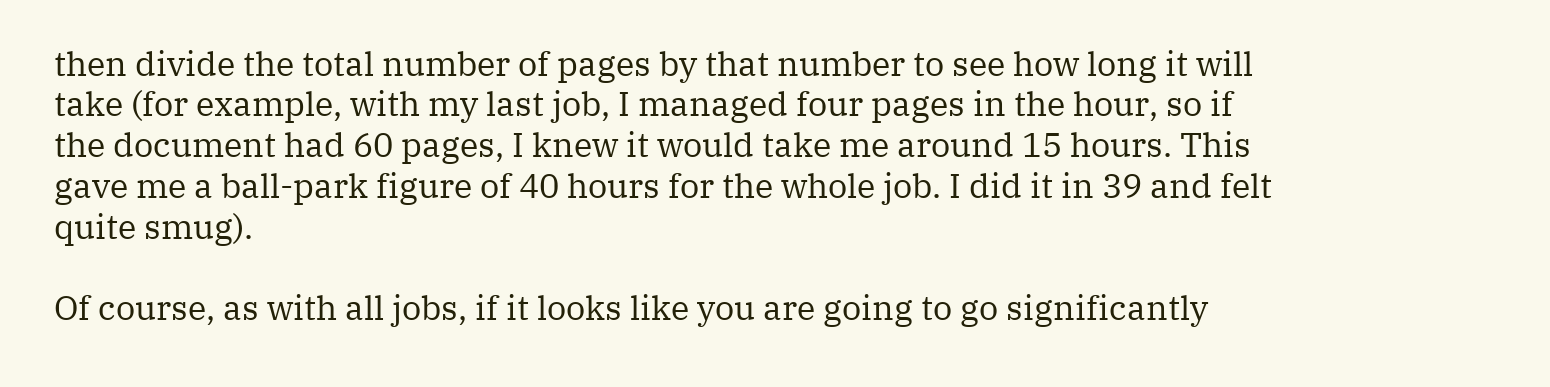then divide the total number of pages by that number to see how long it will take (for example, with my last job, I managed four pages in the hour, so if the document had 60 pages, I knew it would take me around 15 hours. This gave me a ball-park figure of 40 hours for the whole job. I did it in 39 and felt quite smug).

Of course, as with all jobs, if it looks like you are going to go significantly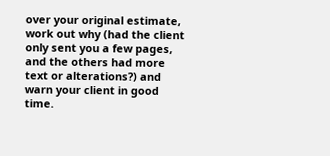over your original estimate, work out why (had the client only sent you a few pages, and the others had more text or alterations?) and warn your client in good time.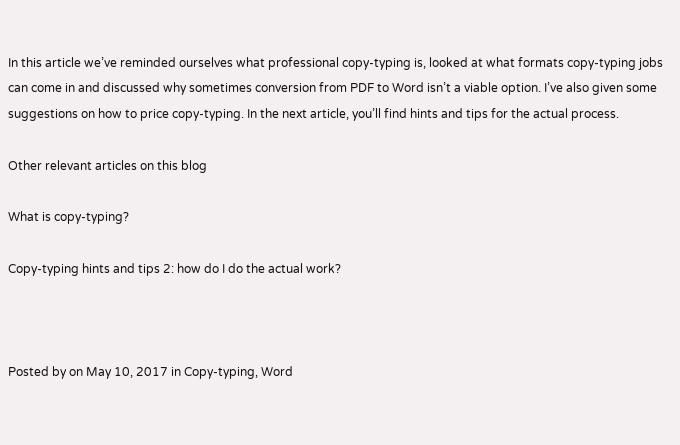In this article we’ve reminded ourselves what professional copy-typing is, looked at what formats copy-typing jobs can come in and discussed why sometimes conversion from PDF to Word isn’t a viable option. I’ve also given some suggestions on how to price copy-typing. In the next article, you’ll find hints and tips for the actual process.

Other relevant articles on this blog

What is copy-typing?

Copy-typing hints and tips 2: how do I do the actual work?



Posted by on May 10, 2017 in Copy-typing, Word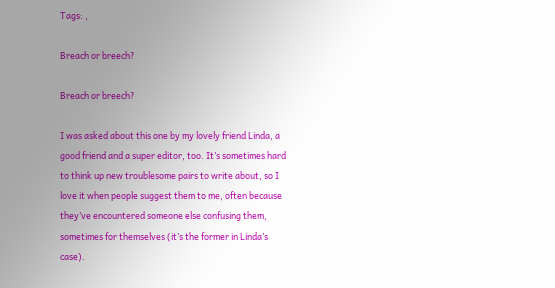Tags: ,

Breach or breech?

Breach or breech?

I was asked about this one by my lovely friend Linda, a good friend and a super editor, too. It’s sometimes hard to think up new troublesome pairs to write about, so I love it when people suggest them to me, often because they’ve encountered someone else confusing them, sometimes for themselves (it’s the former in Linda’s case).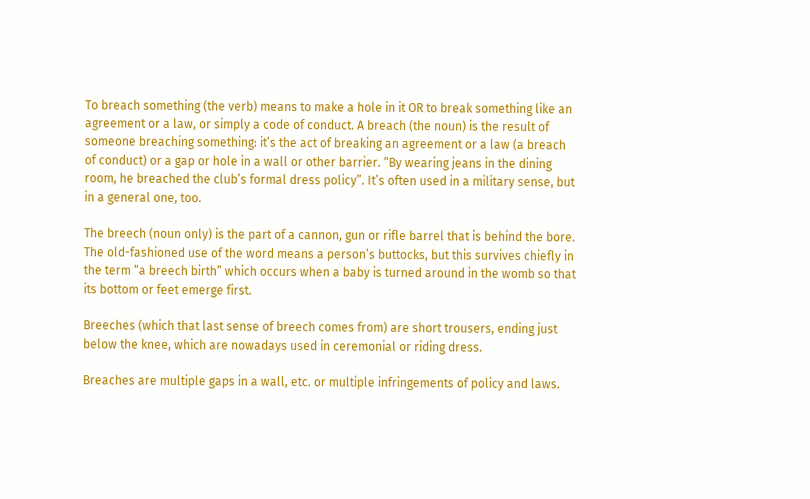To breach something (the verb) means to make a hole in it OR to break something like an agreement or a law, or simply a code of conduct. A breach (the noun) is the result of someone breaching something: it’s the act of breaking an agreement or a law (a breach of conduct) or a gap or hole in a wall or other barrier. “By wearing jeans in the dining room, he breached the club’s formal dress policy”. It’s often used in a military sense, but in a general one, too.

The breech (noun only) is the part of a cannon, gun or rifle barrel that is behind the bore. The old-fashioned use of the word means a person’s buttocks, but this survives chiefly in the term “a breech birth” which occurs when a baby is turned around in the womb so that its bottom or feet emerge first.

Breeches (which that last sense of breech comes from) are short trousers, ending just below the knee, which are nowadays used in ceremonial or riding dress.

Breaches are multiple gaps in a wall, etc. or multiple infringements of policy and laws.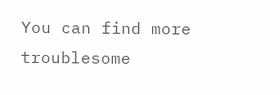You can find more troublesome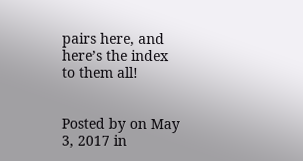pairs here, and here’s the index to them all!


Posted by on May 3, 2017 in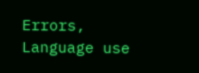Errors, Language use